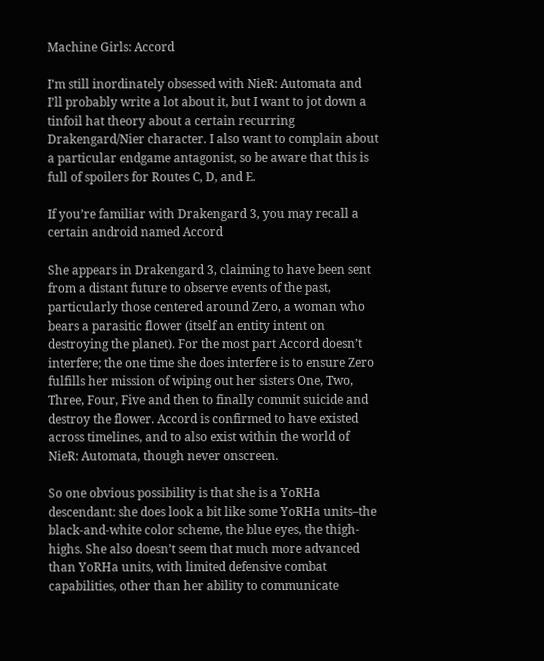Machine Girls: Accord

I’m still inordinately obsessed with NieR: Automata and I’ll probably write a lot about it, but I want to jot down a tinfoil hat theory about a certain recurring Drakengard/Nier character. I also want to complain about a particular endgame antagonist, so be aware that this is full of spoilers for Routes C, D, and E.

If you’re familiar with Drakengard 3, you may recall a certain android named Accord

She appears in Drakengard 3, claiming to have been sent from a distant future to observe events of the past, particularly those centered around Zero, a woman who bears a parasitic flower (itself an entity intent on destroying the planet). For the most part Accord doesn’t interfere; the one time she does interfere is to ensure Zero fulfills her mission of wiping out her sisters One, Two, Three, Four, Five and then to finally commit suicide and destroy the flower. Accord is confirmed to have existed across timelines, and to also exist within the world of NieR: Automata, though never onscreen.

So one obvious possibility is that she is a YoRHa descendant: she does look a bit like some YoRHa units–the black-and-white color scheme, the blue eyes, the thigh-highs. She also doesn’t seem that much more advanced than YoRHa units, with limited defensive combat capabilities, other than her ability to communicate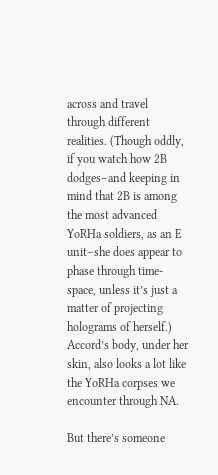across and travel through different realities. (Though oddly, if you watch how 2B dodges–and keeping in mind that 2B is among the most advanced YoRHa soldiers, as an E unit–she does appear to phase through time-space, unless it’s just a matter of projecting holograms of herself.) Accord’s body, under her skin, also looks a lot like the YoRHa corpses we encounter through NA.

But there’s someone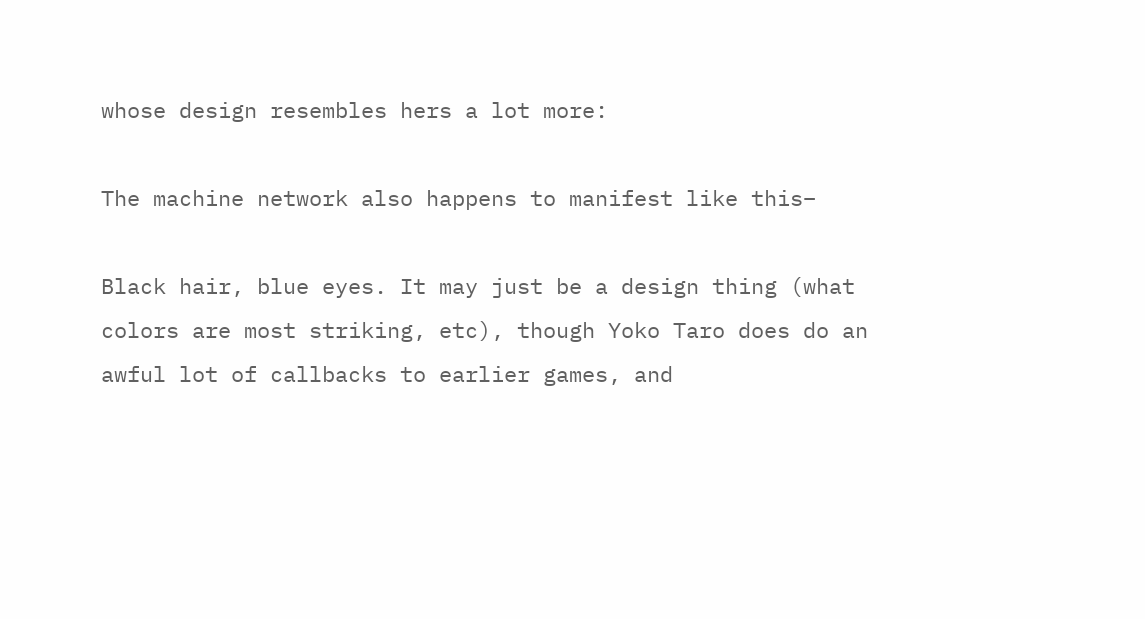whose design resembles hers a lot more:

The machine network also happens to manifest like this–

Black hair, blue eyes. It may just be a design thing (what colors are most striking, etc), though Yoko Taro does do an awful lot of callbacks to earlier games, and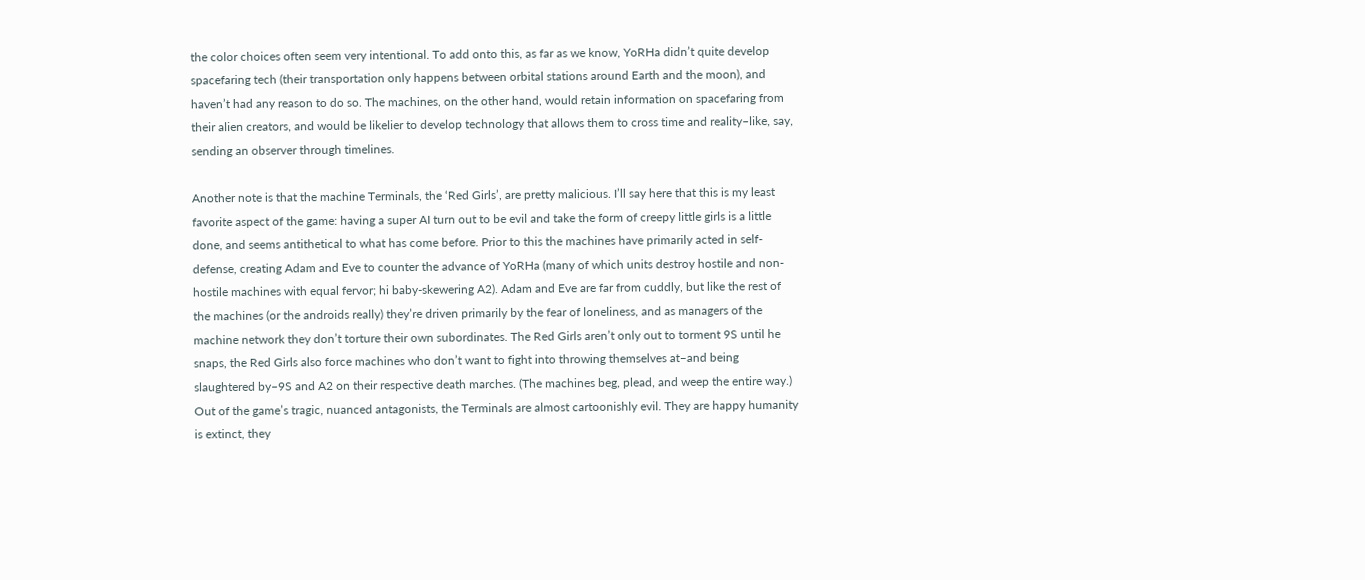the color choices often seem very intentional. To add onto this, as far as we know, YoRHa didn’t quite develop spacefaring tech (their transportation only happens between orbital stations around Earth and the moon), and haven’t had any reason to do so. The machines, on the other hand, would retain information on spacefaring from their alien creators, and would be likelier to develop technology that allows them to cross time and reality–like, say, sending an observer through timelines.

Another note is that the machine Terminals, the ‘Red Girls’, are pretty malicious. I’ll say here that this is my least favorite aspect of the game: having a super AI turn out to be evil and take the form of creepy little girls is a little done, and seems antithetical to what has come before. Prior to this the machines have primarily acted in self-defense, creating Adam and Eve to counter the advance of YoRHa (many of which units destroy hostile and non-hostile machines with equal fervor; hi baby-skewering A2). Adam and Eve are far from cuddly, but like the rest of the machines (or the androids really) they’re driven primarily by the fear of loneliness, and as managers of the machine network they don’t torture their own subordinates. The Red Girls aren’t only out to torment 9S until he snaps, the Red Girls also force machines who don’t want to fight into throwing themselves at–and being slaughtered by–9S and A2 on their respective death marches. (The machines beg, plead, and weep the entire way.) Out of the game’s tragic, nuanced antagonists, the Terminals are almost cartoonishly evil. They are happy humanity is extinct, they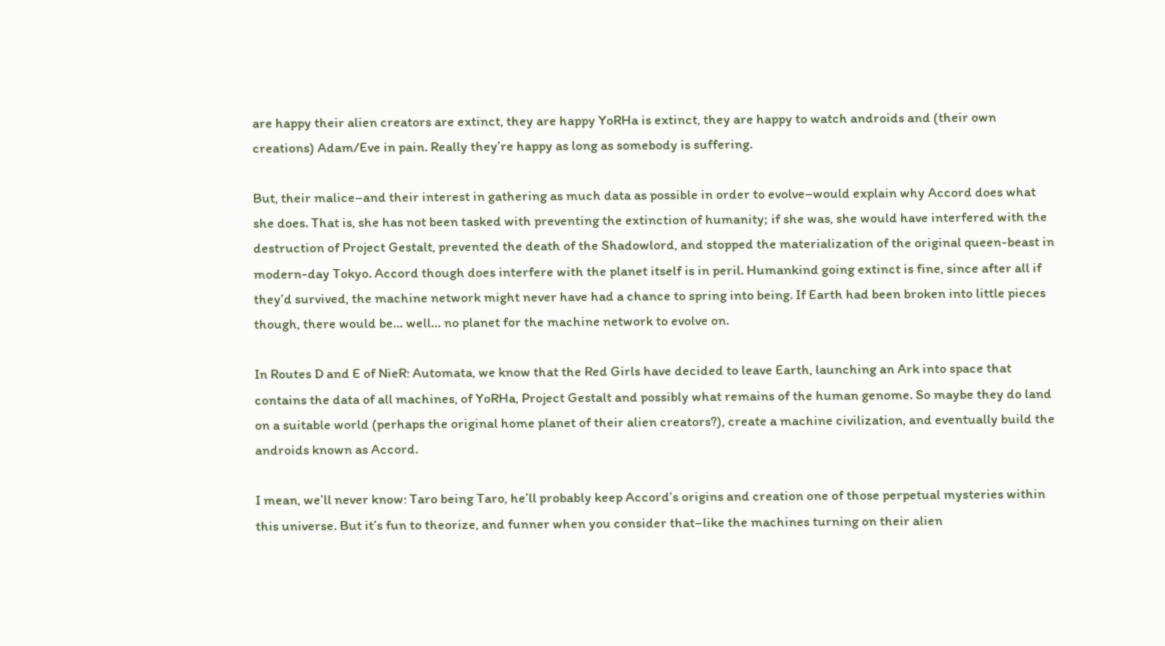are happy their alien creators are extinct, they are happy YoRHa is extinct, they are happy to watch androids and (their own creations) Adam/Eve in pain. Really they’re happy as long as somebody is suffering.

But, their malice–and their interest in gathering as much data as possible in order to evolve–would explain why Accord does what she does. That is, she has not been tasked with preventing the extinction of humanity; if she was, she would have interfered with the destruction of Project Gestalt, prevented the death of the Shadowlord, and stopped the materialization of the original queen-beast in modern-day Tokyo. Accord though does interfere with the planet itself is in peril. Humankind going extinct is fine, since after all if they’d survived, the machine network might never have had a chance to spring into being. If Earth had been broken into little pieces though, there would be… well… no planet for the machine network to evolve on.

In Routes D and E of NieR: Automata, we know that the Red Girls have decided to leave Earth, launching an Ark into space that contains the data of all machines, of YoRHa, Project Gestalt and possibly what remains of the human genome. So maybe they do land on a suitable world (perhaps the original home planet of their alien creators?), create a machine civilization, and eventually build the androids known as Accord.

I mean, we’ll never know: Taro being Taro, he’ll probably keep Accord’s origins and creation one of those perpetual mysteries within this universe. But it’s fun to theorize, and funner when you consider that–like the machines turning on their alien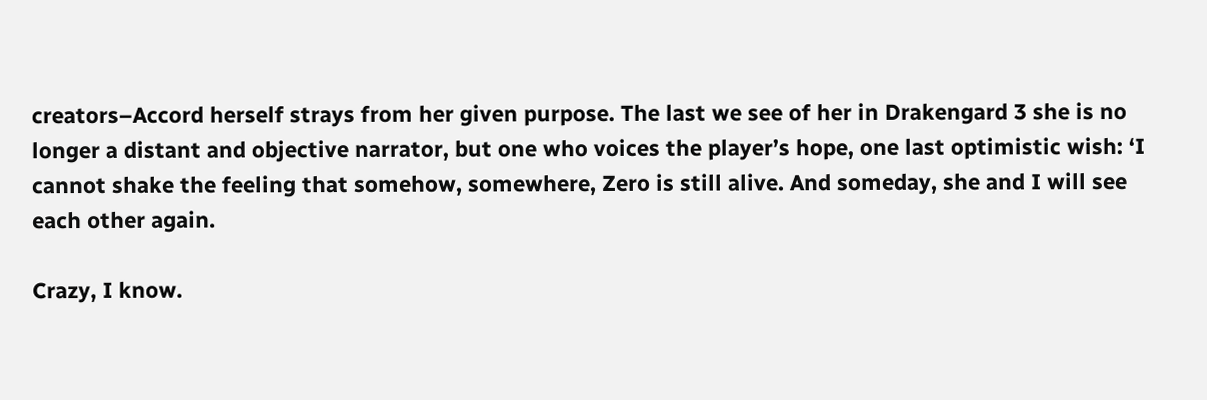creators–Accord herself strays from her given purpose. The last we see of her in Drakengard 3 she is no longer a distant and objective narrator, but one who voices the player’s hope, one last optimistic wish: ‘I cannot shake the feeling that somehow, somewhere, Zero is still alive. And someday, she and I will see each other again.

Crazy, I know.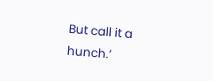But call it a hunch.’